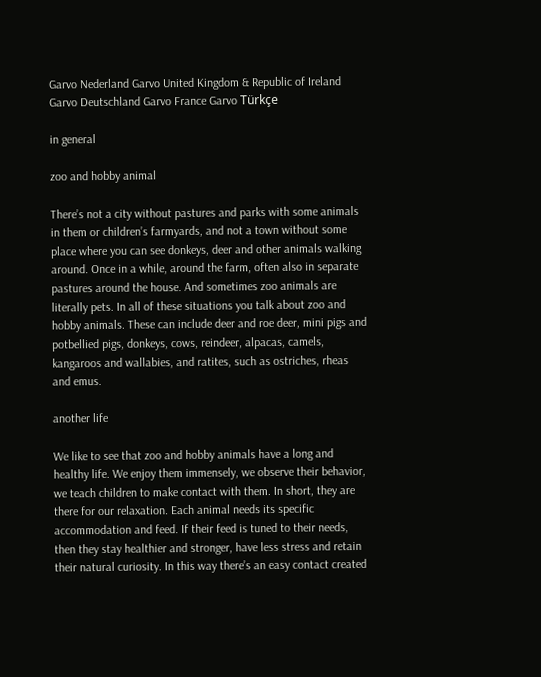Garvo Nederland Garvo United Kingdom & Republic of Ireland Garvo Deutschland Garvo France Garvo Türkçe

in general

zoo and hobby animal

There’s not a city without pastures and parks with some animals in them or children’s farmyards, and not a town without some place where you can see donkeys, deer and other animals walking around. Once in a while, around the farm, often also in separate pastures around the house. And sometimes zoo animals are literally pets. In all of these situations you talk about zoo and hobby animals. These can include deer and roe deer, mini pigs and potbellied pigs, donkeys, cows, reindeer, alpacas, camels, kangaroos and wallabies, and ratites, such as ostriches, rheas and emus.

another life

We like to see that zoo and hobby animals have a long and healthy life. We enjoy them immensely, we observe their behavior, we teach children to make contact with them. In short, they are there for our relaxation. Each animal needs its specific accommodation and feed. If their feed is tuned to their needs, then they stay healthier and stronger, have less stress and retain their natural curiosity. In this way there’s an easy contact created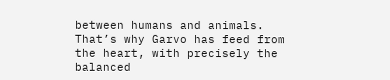between humans and animals. That’s why Garvo has feed from the heart, with precisely the balanced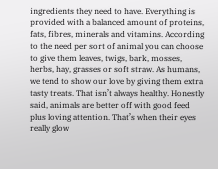ingredients they need to have. Everything is provided with a balanced amount of proteins, fats, fibres, minerals and vitamins. According to the need per sort of animal you can choose to give them leaves, twigs, bark, mosses, herbs, hay, grasses or soft straw. As humans, we tend to show our love by giving them extra tasty treats. That isn’t always healthy. Honestly said, animals are better off with good feed plus loving attention. That’s when their eyes really glow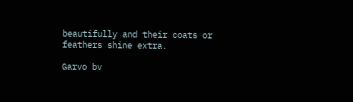beautifully and their coats or feathers shine extra.

Garvo bv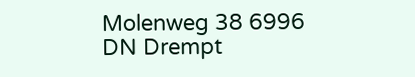Molenweg 38 6996 DN Drempt